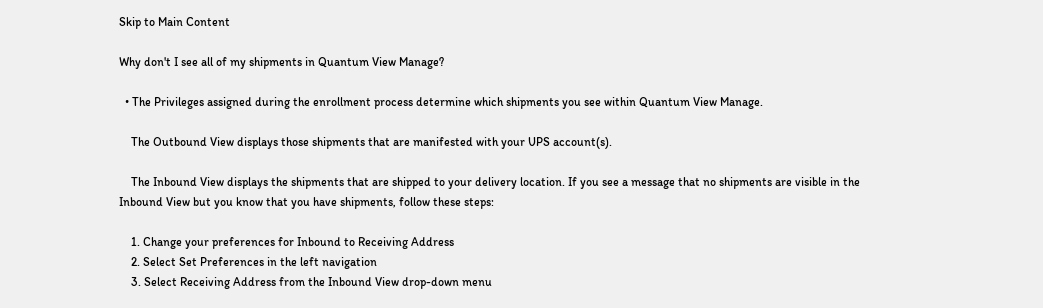Skip to Main Content

Why don't I see all of my shipments in Quantum View Manage?

  • The Privileges assigned during the enrollment process determine which shipments you see within Quantum View Manage.

    The Outbound View displays those shipments that are manifested with your UPS account(s).

    The Inbound View displays the shipments that are shipped to your delivery location. If you see a message that no shipments are visible in the Inbound View but you know that you have shipments, follow these steps:

    1. Change your preferences for Inbound to Receiving Address
    2. Select Set Preferences in the left navigation
    3. Select Receiving Address from the Inbound View drop-down menu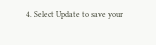4. Select Update to save your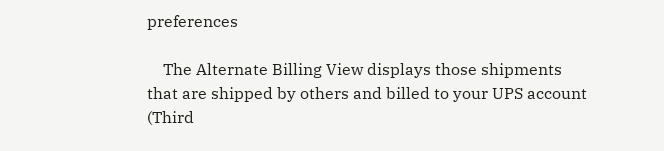preferences

    The Alternate Billing View displays those shipments that are shipped by others and billed to your UPS account (Third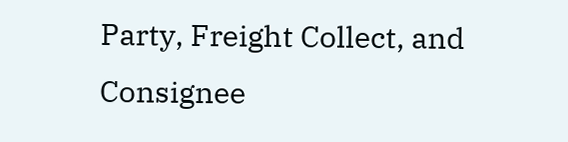Party, Freight Collect, and Consignee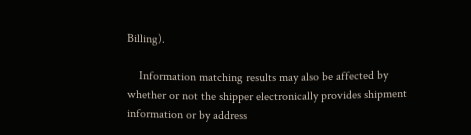Billing).

    Information matching results may also be affected by whether or not the shipper electronically provides shipment information or by address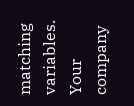matching variables. Your company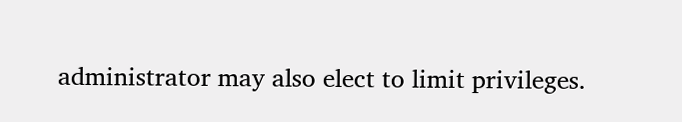administrator may also elect to limit privileges.